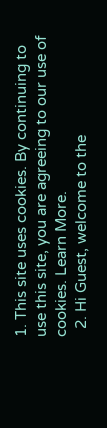1. This site uses cookies. By continuing to use this site, you are agreeing to our use of cookies. Learn More.
  2. Hi Guest, welcome to the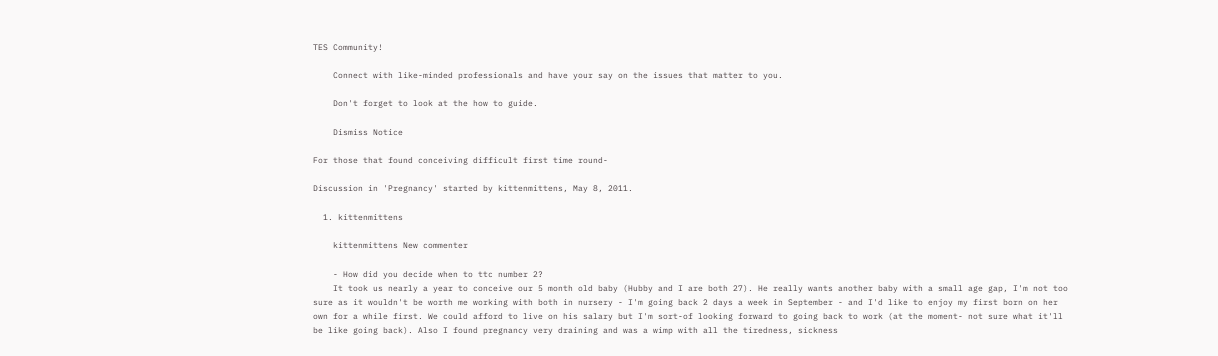TES Community!

    Connect with like-minded professionals and have your say on the issues that matter to you.

    Don't forget to look at the how to guide.

    Dismiss Notice

For those that found conceiving difficult first time round-

Discussion in 'Pregnancy' started by kittenmittens, May 8, 2011.

  1. kittenmittens

    kittenmittens New commenter

    - How did you decide when to ttc number 2?
    It took us nearly a year to conceive our 5 month old baby (Hubby and I are both 27). He really wants another baby with a small age gap, I'm not too sure as it wouldn't be worth me working with both in nursery - I'm going back 2 days a week in September - and I'd like to enjoy my first born on her own for a while first. We could afford to live on his salary but I'm sort-of looking forward to going back to work (at the moment- not sure what it'll be like going back). Also I found pregnancy very draining and was a wimp with all the tiredness, sickness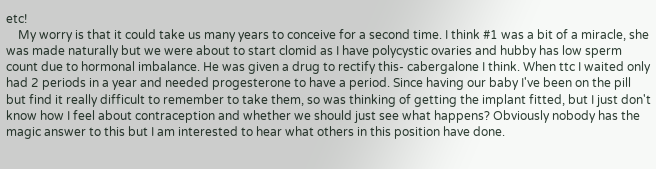etc!
    My worry is that it could take us many years to conceive for a second time. I think #1 was a bit of a miracle, she was made naturally but we were about to start clomid as I have polycystic ovaries and hubby has low sperm count due to hormonal imbalance. He was given a drug to rectify this- cabergalone I think. When ttc I waited only had 2 periods in a year and needed progesterone to have a period. Since having our baby I've been on the pill but find it really difficult to remember to take them, so was thinking of getting the implant fitted, but I just don't know how I feel about contraception and whether we should just see what happens? Obviously nobody has the magic answer to this but I am interested to hear what others in this position have done.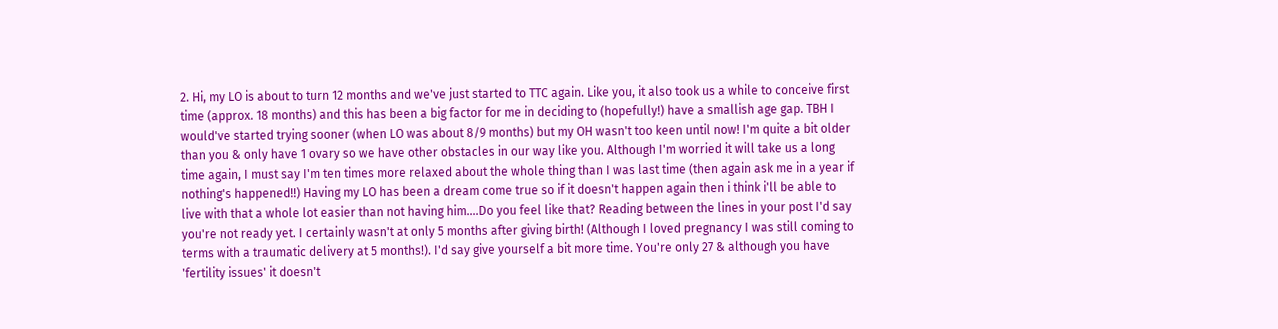2. Hi, my LO is about to turn 12 months and we've just started to TTC again. Like you, it also took us a while to conceive first time (approx. 18 months) and this has been a big factor for me in deciding to (hopefully!) have a smallish age gap. TBH I would've started trying sooner (when LO was about 8/9 months) but my OH wasn't too keen until now! I'm quite a bit older than you & only have 1 ovary so we have other obstacles in our way like you. Although I'm worried it will take us a long time again, I must say I'm ten times more relaxed about the whole thing than I was last time (then again ask me in a year if nothing's happened!!) Having my LO has been a dream come true so if it doesn't happen again then i think i'll be able to live with that a whole lot easier than not having him....Do you feel like that? Reading between the lines in your post I'd say you're not ready yet. I certainly wasn't at only 5 months after giving birth! (Although I loved pregnancy I was still coming to terms with a traumatic delivery at 5 months!). I'd say give yourself a bit more time. You're only 27 & although you have 'fertility issues' it doesn't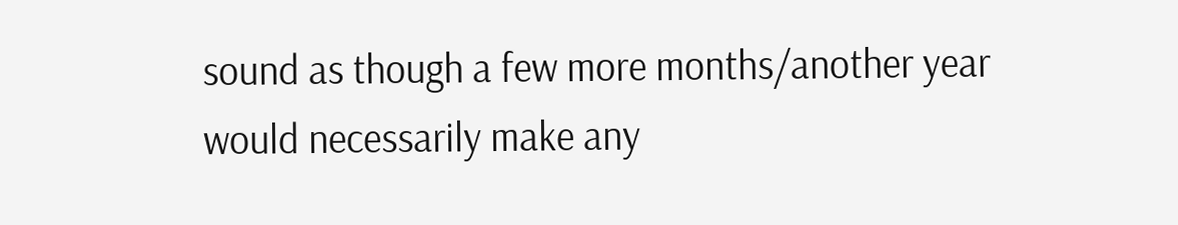sound as though a few more months/another year would necessarily make any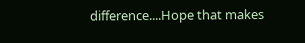difference....Hope that makes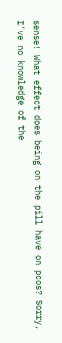sense! What effect does being on the pill have on pcos? Sorry, I've no knowledge of the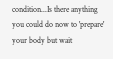condition...Is there anything you could do now to 'prepare' your body but wait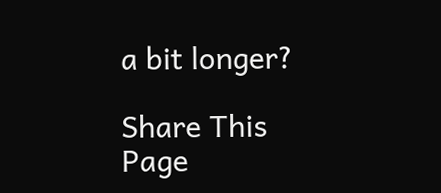a bit longer?

Share This Page